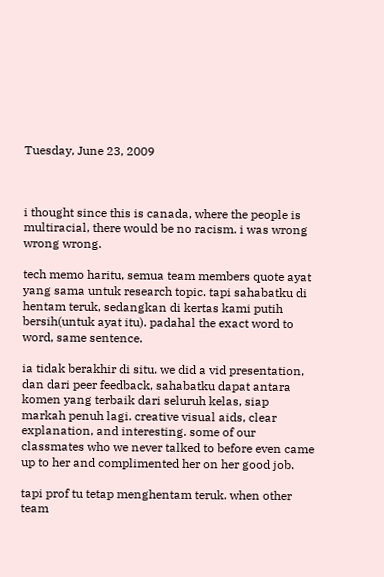Tuesday, June 23, 2009



i thought since this is canada, where the people is multiracial, there would be no racism. i was wrong wrong wrong.

tech memo haritu, semua team members quote ayat yang sama untuk research topic. tapi sahabatku di hentam teruk, sedangkan di kertas kami putih bersih(untuk ayat itu). padahal the exact word to word, same sentence.

ia tidak berakhir di situ. we did a vid presentation, dan dari peer feedback, sahabatku dapat antara komen yang terbaik dari seluruh kelas, siap markah penuh lagi. creative visual aids, clear explanation, and interesting. some of our classmates who we never talked to before even came up to her and complimented her on her good job.

tapi prof tu tetap menghentam teruk. when other team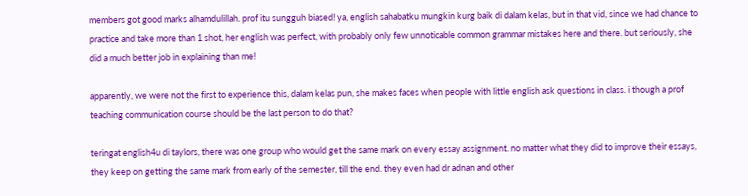members got good marks alhamdulillah. prof itu sungguh biased! ya, english sahabatku mungkin kurg baik di dalam kelas, but in that vid, since we had chance to practice and take more than 1 shot, her english was perfect, with probably only few unnoticable common grammar mistakes here and there. but seriously, she did a much better job in explaining than me!

apparently, we were not the first to experience this, dalam kelas pun, she makes faces when people with little english ask questions in class. i though a prof teaching communication course should be the last person to do that?

teringat english4u di taylors, there was one group who would get the same mark on every essay assignment. no matter what they did to improve their essays, they keep on getting the same mark from early of the semester, till the end. they even had dr adnan and other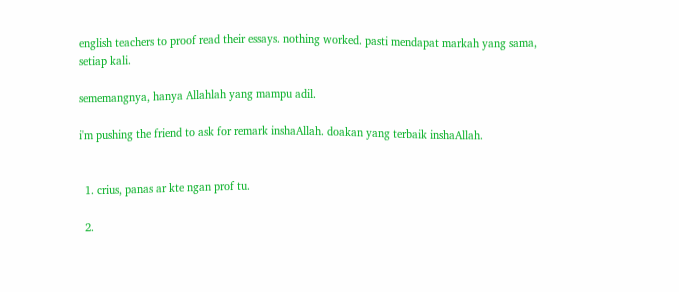english teachers to proof read their essays. nothing worked. pasti mendapat markah yang sama, setiap kali.

sememangnya, hanya Allahlah yang mampu adil.

i'm pushing the friend to ask for remark inshaAllah. doakan yang terbaik inshaAllah.


  1. crius, panas ar kte ngan prof tu.

  2.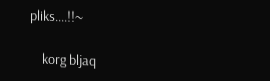pliks....!!~

    korg bljaq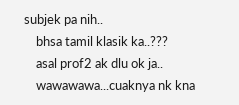subjek pa nih..
    bhsa tamil klasik ka..???
    asal prof2 ak dlu ok ja..
    wawawawa...cuaknya nk kna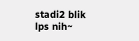stadi2 blik lps nih~